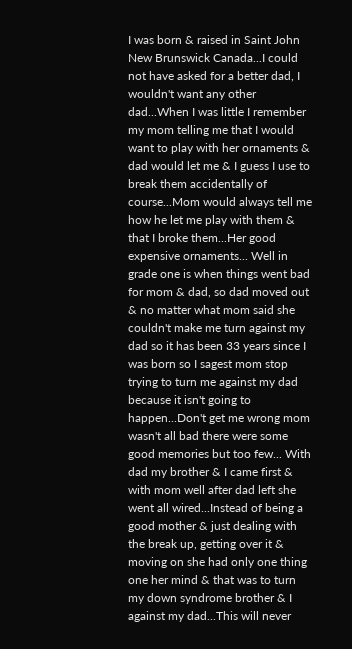I was born & raised in Saint John New Brunswick Canada...I could not have asked for a better dad, I wouldn't want any other dad...When I was little I remember my mom telling me that I would want to play with her ornaments & dad would let me & I guess I use to break them accidentally of course...Mom would always tell me how he let me play with them & that I broke them...Her good expensive ornaments... Well in grade one is when things went bad for mom & dad, so dad moved out & no matter what mom said she couldn't make me turn against my dad so it has been 33 years since I was born so I sagest mom stop trying to turn me against my dad because it isn't going to happen...Don't get me wrong mom wasn't all bad there were some good memories but too few... With dad my brother & I came first & with mom well after dad left she went all wired...Instead of being a good mother & just dealing with the break up, getting over it & moving on she had only one thing one her mind & that was to turn my down syndrome brother & I against my dad...This will never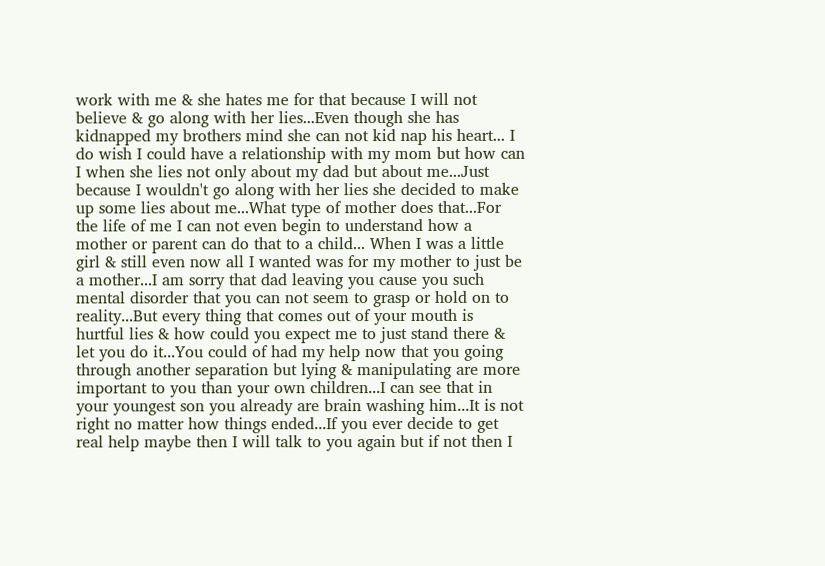work with me & she hates me for that because I will not believe & go along with her lies...Even though she has kidnapped my brothers mind she can not kid nap his heart... I do wish I could have a relationship with my mom but how can I when she lies not only about my dad but about me...Just because I wouldn't go along with her lies she decided to make up some lies about me...What type of mother does that...For the life of me I can not even begin to understand how a mother or parent can do that to a child... When I was a little girl & still even now all I wanted was for my mother to just be a mother...I am sorry that dad leaving you cause you such mental disorder that you can not seem to grasp or hold on to reality...But every thing that comes out of your mouth is hurtful lies & how could you expect me to just stand there & let you do it...You could of had my help now that you going through another separation but lying & manipulating are more important to you than your own children...I can see that in your youngest son you already are brain washing him...It is not right no matter how things ended...If you ever decide to get real help maybe then I will talk to you again but if not then I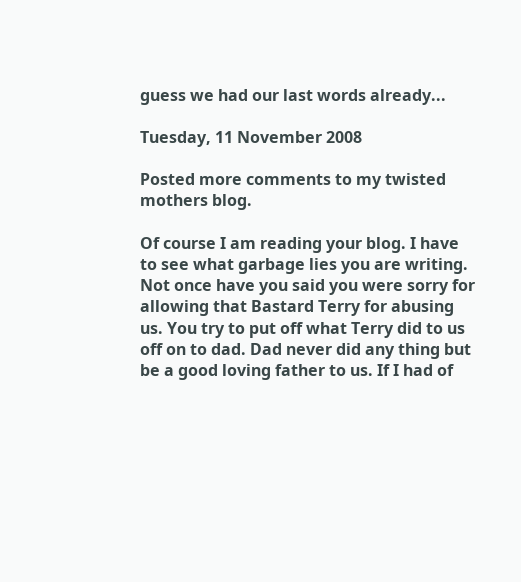guess we had our last words already...

Tuesday, 11 November 2008

Posted more comments to my twisted mothers blog.

Of course I am reading your blog. I have to see what garbage lies you are writing. Not once have you said you were sorry for allowing that Bastard Terry for abusing us. You try to put off what Terry did to us off on to dad. Dad never did any thing but be a good loving father to us. If I had of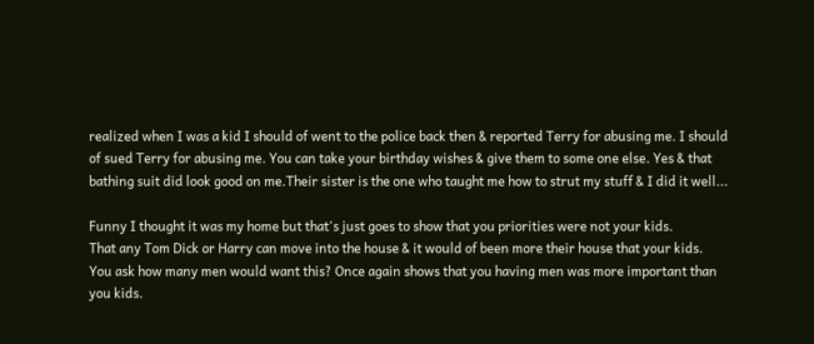realized when I was a kid I should of went to the police back then & reported Terry for abusing me. I should of sued Terry for abusing me. You can take your birthday wishes & give them to some one else. Yes & that bathing suit did look good on me.Their sister is the one who taught me how to strut my stuff & I did it well...

Funny I thought it was my home but that's just goes to show that you priorities were not your kids.
That any Tom Dick or Harry can move into the house & it would of been more their house that your kids.
You ask how many men would want this? Once again shows that you having men was more important than you kids.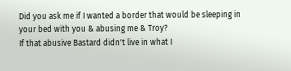Did you ask me if I wanted a border that would be sleeping in your bed with you & abusing me & Troy?
If that abusive Bastard didn't live in what I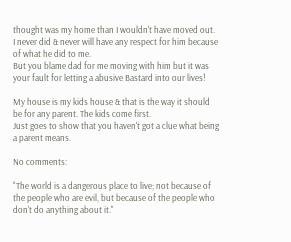thought was my home than I wouldn't have moved out.
I never did & never will have any respect for him because of what he did to me.
But you blame dad for me moving with him but it was your fault for letting a abusive Bastard into our lives!

My house is my kids house & that is the way it should be for any parent. The kids come first.
Just goes to show that you haven't got a clue what being a parent means.

No comments:

"The world is a dangerous place to live; not because of the people who are evil, but because of the people who don't do anything about it."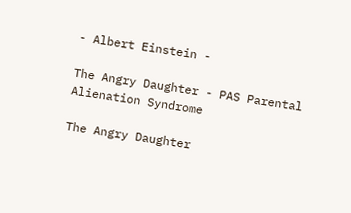- Albert Einstein -

The Angry Daughter - PAS Parental Alienation Syndrome

The Angry Daughter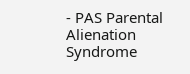- PAS Parental Alienation Syndrome